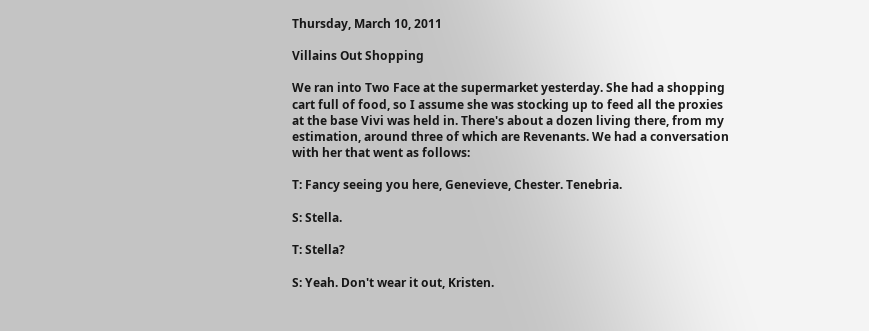Thursday, March 10, 2011

Villains Out Shopping

We ran into Two Face at the supermarket yesterday. She had a shopping cart full of food, so I assume she was stocking up to feed all the proxies at the base Vivi was held in. There's about a dozen living there, from my estimation, around three of which are Revenants. We had a conversation with her that went as follows:

T: Fancy seeing you here, Genevieve, Chester. Tenebria.

S: Stella.

T: Stella?

S: Yeah. Don't wear it out, Kristen.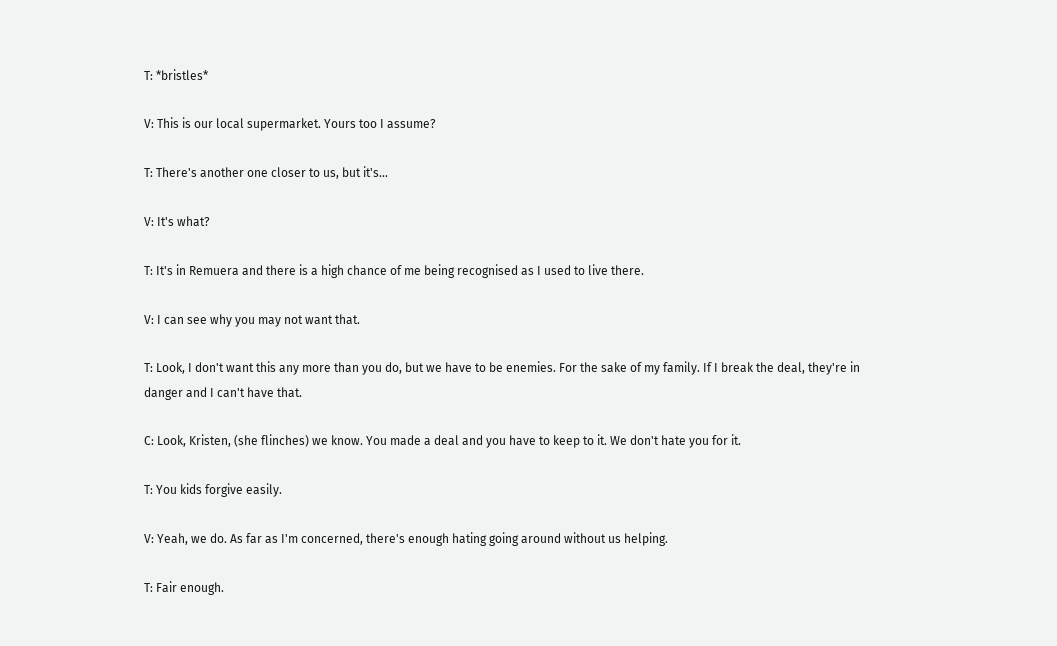T: *bristles*

V: This is our local supermarket. Yours too I assume?

T: There's another one closer to us, but it's...

V: It's what?

T: It's in Remuera and there is a high chance of me being recognised as I used to live there.

V: I can see why you may not want that.

T: Look, I don't want this any more than you do, but we have to be enemies. For the sake of my family. If I break the deal, they're in danger and I can't have that.

C: Look, Kristen, (she flinches) we know. You made a deal and you have to keep to it. We don't hate you for it.

T: You kids forgive easily.

V: Yeah, we do. As far as I'm concerned, there's enough hating going around without us helping.

T: Fair enough.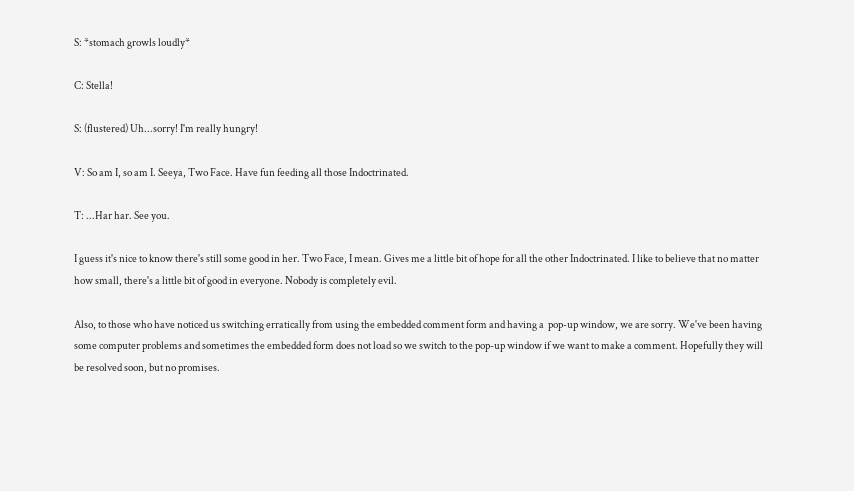S: *stomach growls loudly*

C: Stella!

S: (flustered) Uh...sorry! I'm really hungry!

V: So am I, so am I. Seeya, Two Face. Have fun feeding all those Indoctrinated.

T: ...Har har. See you.

I guess it's nice to know there's still some good in her. Two Face, I mean. Gives me a little bit of hope for all the other Indoctrinated. I like to believe that no matter how small, there's a little bit of good in everyone. Nobody is completely evil.

Also, to those who have noticed us switching erratically from using the embedded comment form and having a  pop-up window, we are sorry. We've been having some computer problems and sometimes the embedded form does not load so we switch to the pop-up window if we want to make a comment. Hopefully they will be resolved soon, but no promises.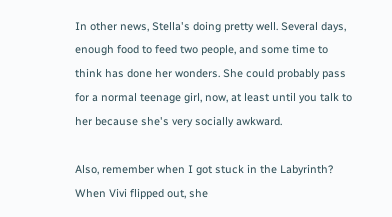In other news, Stella's doing pretty well. Several days, enough food to feed two people, and some time to think has done her wonders. She could probably pass for a normal teenage girl, now, at least until you talk to her because she's very socially awkward.

Also, remember when I got stuck in the Labyrinth? When Vivi flipped out, she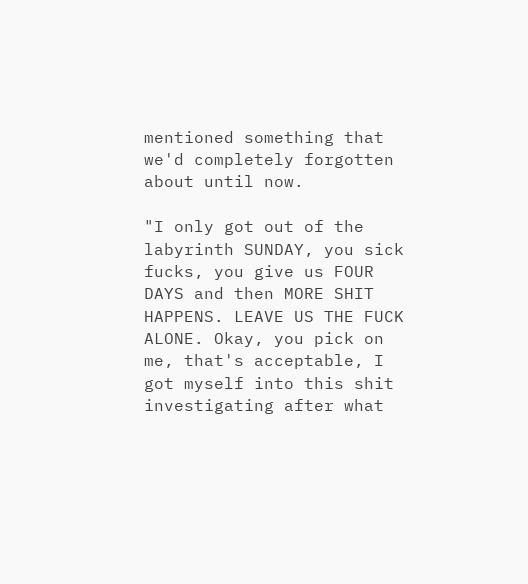mentioned something that we'd completely forgotten about until now.

"I only got out of the labyrinth SUNDAY, you sick fucks, you give us FOUR DAYS and then MORE SHIT HAPPENS. LEAVE US THE FUCK ALONE. Okay, you pick on me, that's acceptable, I got myself into this shit investigating after what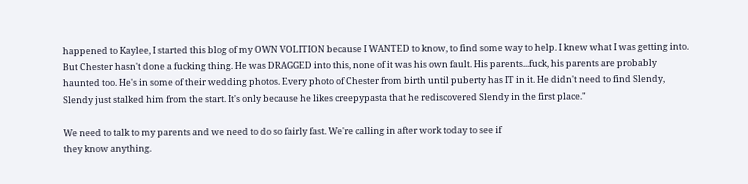happened to Kaylee, I started this blog of my OWN VOLITION because I WANTED to know, to find some way to help. I knew what I was getting into. But Chester hasn't done a fucking thing. He was DRAGGED into this, none of it was his own fault. His parents...fuck, his parents are probably haunted too. He's in some of their wedding photos. Every photo of Chester from birth until puberty has IT in it. He didn't need to find Slendy, Slendy just stalked him from the start. It's only because he likes creepypasta that he rediscovered Slendy in the first place."

We need to talk to my parents and we need to do so fairly fast. We're calling in after work today to see if
they know anything.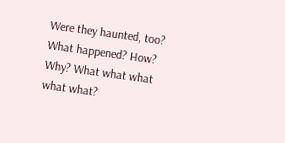Were they haunted, too? What happened? How? Why? What what what what what?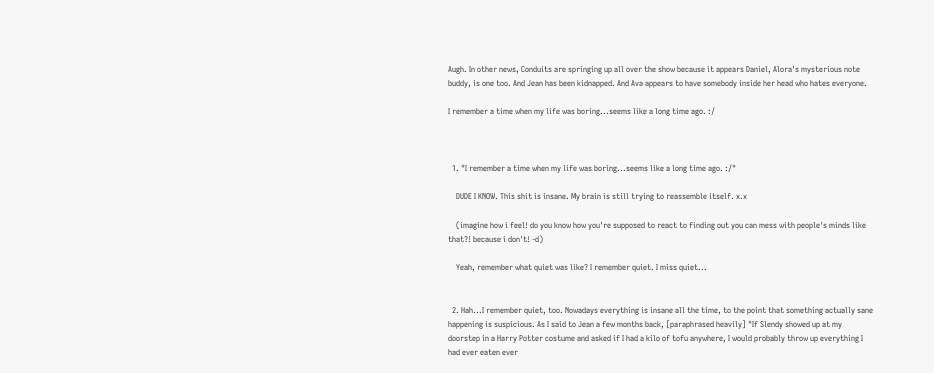Augh. In other news, Conduits are springing up all over the show because it appears Daniel, Alora's mysterious note buddy, is one too. And Jean has been kidnapped. And Ava appears to have somebody inside her head who hates everyone.

I remember a time when my life was boring...seems like a long time ago. :/



  1. "I remember a time when my life was boring...seems like a long time ago. :/"

    DUDE I KNOW. This shit is insane. My brain is still trying to reassemble itself. x.x

    (imagine how i feel! do you know how you're supposed to react to finding out you can mess with people's minds like that?! because i don't! -d)

    Yeah, remember what quiet was like? I remember quiet. I miss quiet...


  2. Hah...I remember quiet, too. Nowadays everything is insane all the time, to the point that something actually sane happening is suspicious. As I said to Jean a few months back, [paraphrased heavily] "If Slendy showed up at my doorstep in a Harry Potter costume and asked if I had a kilo of tofu anywhere, I would probably throw up everything I had ever eaten ever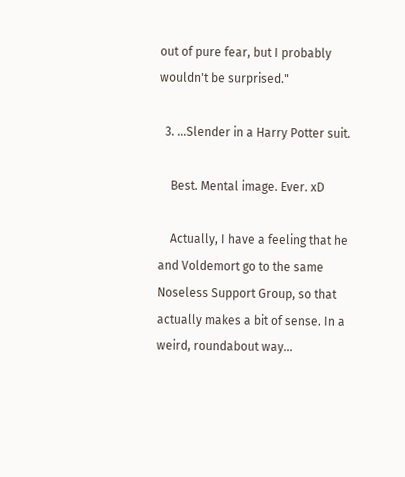out of pure fear, but I probably wouldn't be surprised."

  3. ...Slender in a Harry Potter suit.

    Best. Mental image. Ever. xD

    Actually, I have a feeling that he and Voldemort go to the same Noseless Support Group, so that actually makes a bit of sense. In a weird, roundabout way...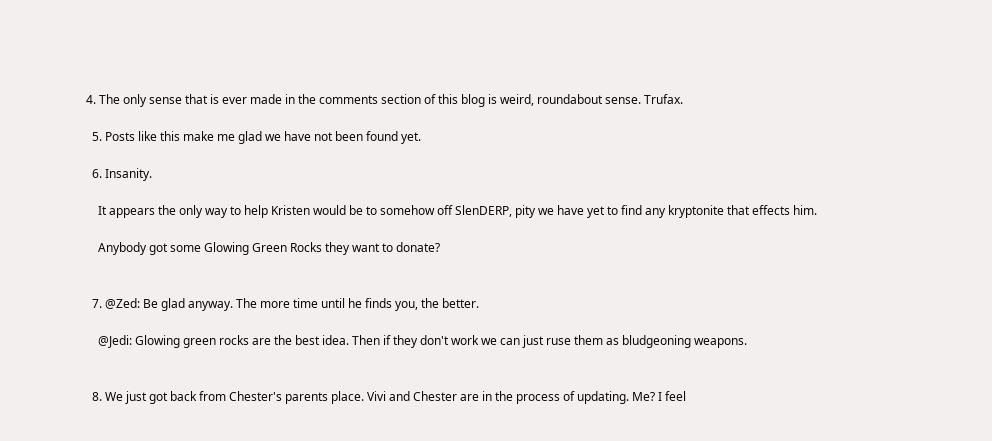4. The only sense that is ever made in the comments section of this blog is weird, roundabout sense. Trufax.

  5. Posts like this make me glad we have not been found yet.

  6. Insanity.

    It appears the only way to help Kristen would be to somehow off SlenDERP, pity we have yet to find any kryptonite that effects him.

    Anybody got some Glowing Green Rocks they want to donate?


  7. @Zed: Be glad anyway. The more time until he finds you, the better.

    @Jedi: Glowing green rocks are the best idea. Then if they don't work we can just ruse them as bludgeoning weapons.


  8. We just got back from Chester's parents place. Vivi and Chester are in the process of updating. Me? I feel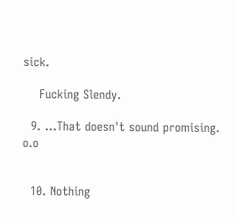sick.

    Fucking Slendy.

  9. ...That doesn't sound promising. o.o


  10. Nothing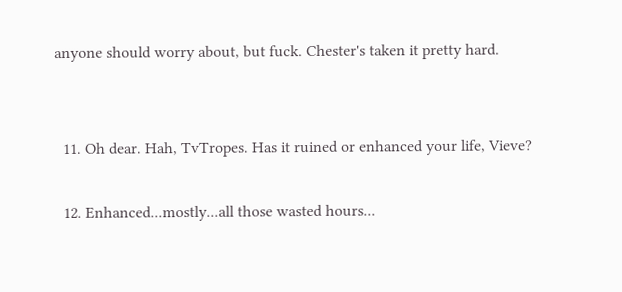anyone should worry about, but fuck. Chester's taken it pretty hard.


  11. Oh dear. Hah, TvTropes. Has it ruined or enhanced your life, Vieve?

  12. Enhanced...mostly...all those wasted hours...